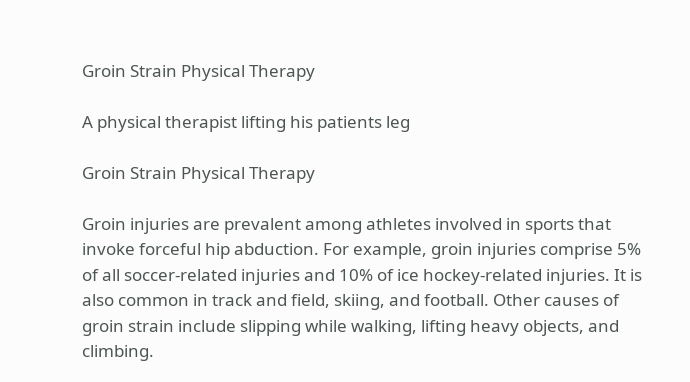Groin Strain Physical Therapy

A physical therapist lifting his patients leg

Groin Strain Physical Therapy

Groin injuries are prevalent among athletes involved in sports that invoke forceful hip abduction. For example, groin injuries comprise 5% of all soccer-related injuries and 10% of ice hockey-related injuries. It is also common in track and field, skiing, and football. Other causes of groin strain include slipping while walking, lifting heavy objects, and climbing.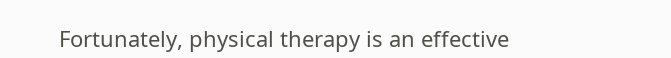Fortunately, physical therapy is an effective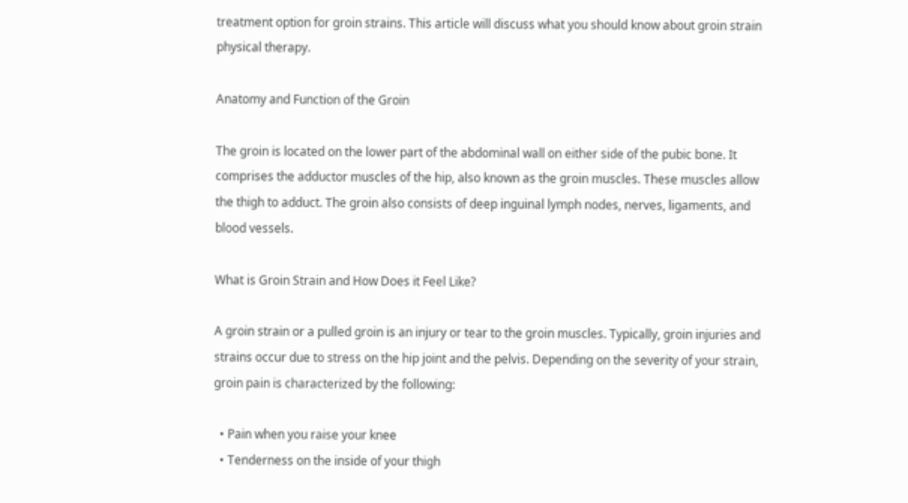treatment option for groin strains. This article will discuss what you should know about groin strain physical therapy.

Anatomy and Function of the Groin

The groin is located on the lower part of the abdominal wall on either side of the pubic bone. It comprises the adductor muscles of the hip, also known as the groin muscles. These muscles allow the thigh to adduct. The groin also consists of deep inguinal lymph nodes, nerves, ligaments, and blood vessels.

What is Groin Strain and How Does it Feel Like?

A groin strain or a pulled groin is an injury or tear to the groin muscles. Typically, groin injuries and strains occur due to stress on the hip joint and the pelvis. Depending on the severity of your strain, groin pain is characterized by the following:

  • Pain when you raise your knee
  • Tenderness on the inside of your thigh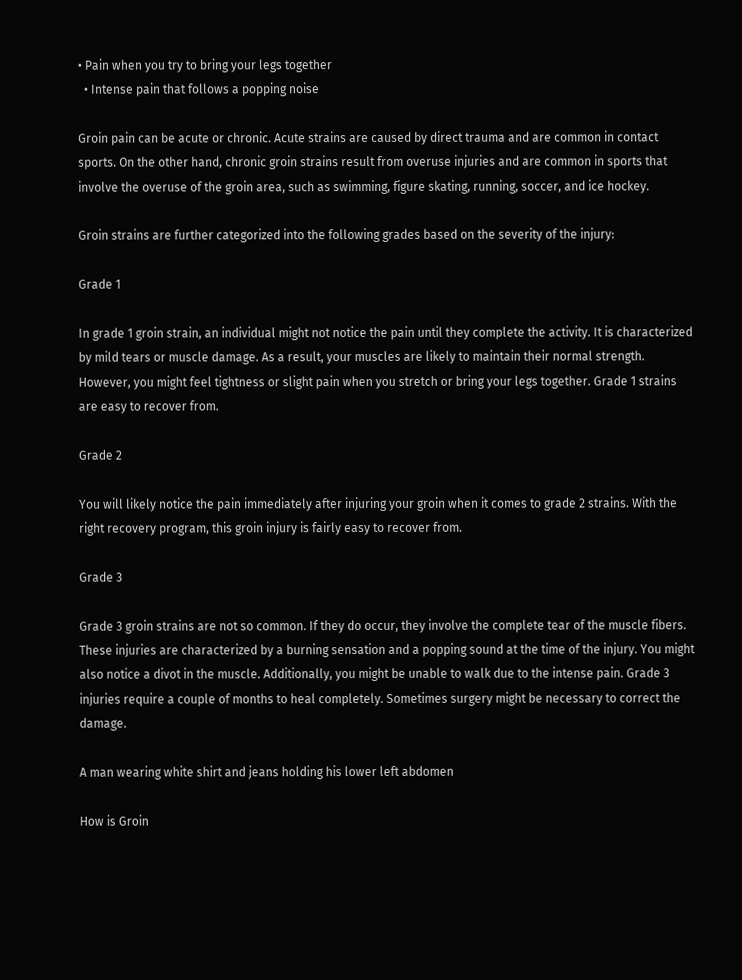• Pain when you try to bring your legs together
  • Intense pain that follows a popping noise

Groin pain can be acute or chronic. Acute strains are caused by direct trauma and are common in contact sports. On the other hand, chronic groin strains result from overuse injuries and are common in sports that involve the overuse of the groin area, such as swimming, figure skating, running, soccer, and ice hockey.

Groin strains are further categorized into the following grades based on the severity of the injury:

Grade 1

In grade 1 groin strain, an individual might not notice the pain until they complete the activity. It is characterized by mild tears or muscle damage. As a result, your muscles are likely to maintain their normal strength. However, you might feel tightness or slight pain when you stretch or bring your legs together. Grade 1 strains are easy to recover from.

Grade 2

You will likely notice the pain immediately after injuring your groin when it comes to grade 2 strains. With the right recovery program, this groin injury is fairly easy to recover from.

Grade 3

Grade 3 groin strains are not so common. If they do occur, they involve the complete tear of the muscle fibers. These injuries are characterized by a burning sensation and a popping sound at the time of the injury. You might also notice a divot in the muscle. Additionally, you might be unable to walk due to the intense pain. Grade 3 injuries require a couple of months to heal completely. Sometimes surgery might be necessary to correct the damage.

A man wearing white shirt and jeans holding his lower left abdomen

How is Groin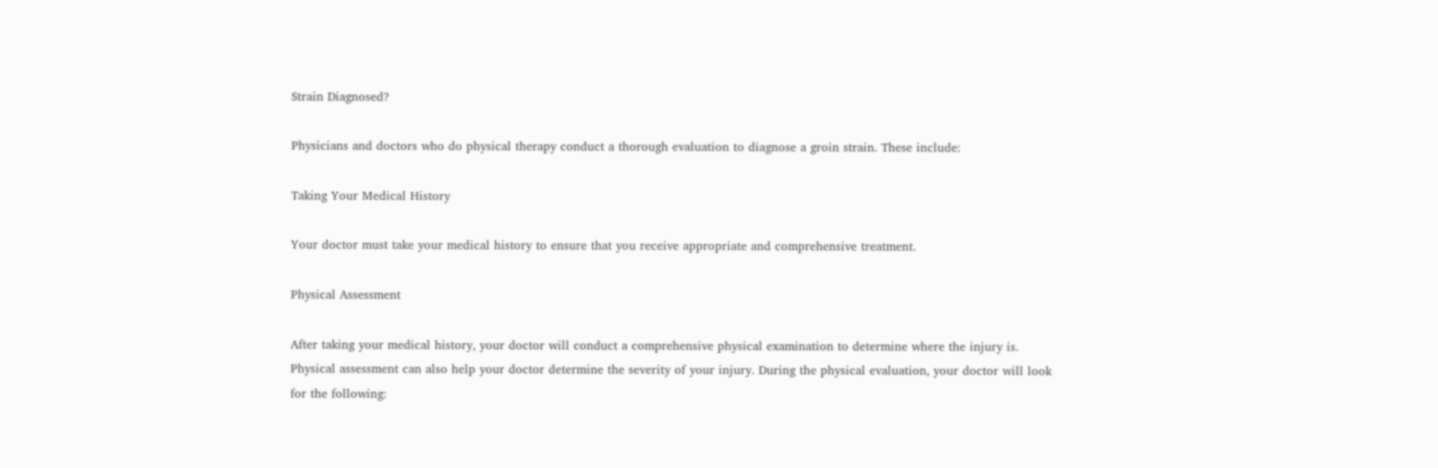Strain Diagnosed?

Physicians and doctors who do physical therapy conduct a thorough evaluation to diagnose a groin strain. These include:

Taking Your Medical History

Your doctor must take your medical history to ensure that you receive appropriate and comprehensive treatment.

Physical Assessment

After taking your medical history, your doctor will conduct a comprehensive physical examination to determine where the injury is. Physical assessment can also help your doctor determine the severity of your injury. During the physical evaluation, your doctor will look for the following: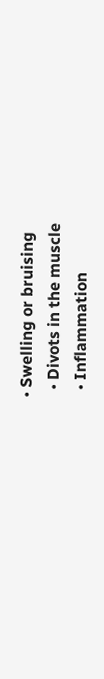• Swelling or bruising
  • Divots in the muscle
  • Inflammation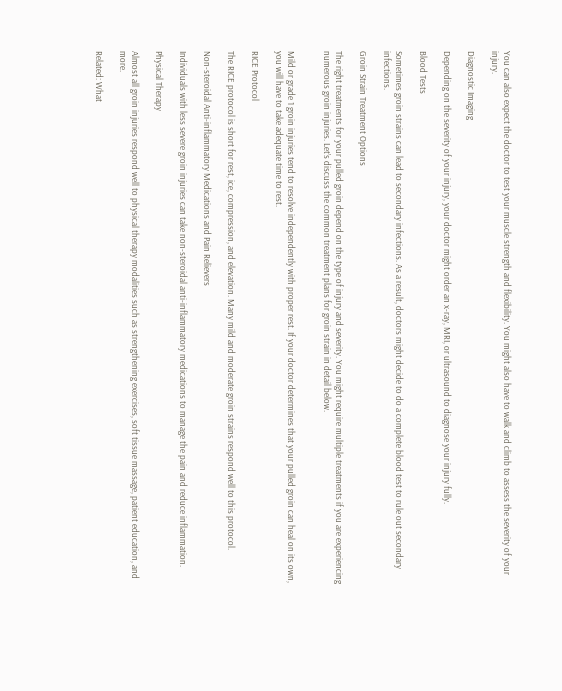You can also expect the doctor to test your muscle strength and flexibility. You might also have to walk and climb to assess the severity of your injury.

Diagnostic Imaging

Depending on the severity of your injury, your doctor might order an x-ray, MRI, or ultrasound to diagnose your injury fully.

Blood Tests

Sometimes groin strains can lead to secondary infections. As a result, doctors might decide to do a complete blood test to rule out secondary infections.

Groin Strain Treatment Options

The right treatments for your pulled groin depend on the type of injury and severity. You might require multiple treatments if you are experiencing numerous groin injuries. Let’s discuss the common treatment plans for groin strain in detail below.


Mild or grade 1 groin injuries tend to resolve independently with proper rest. If your doctor determines that your pulled groin can heal on its own, you will have to take adequate time to rest.

RICE Protocol

The RICE protocol is short for rest, ice, compression, and elevation. Many mild and moderate groin strains respond well to this protocol.

Non-steroidal Anti-inflammatory Medications and Pain Relievers

Individuals with less severe groin injuries can take non-steroidal anti-inflammatory medications to manage the pain and reduce inflammation.

Physical Therapy

Almost all groin injuries respond well to physical therapy modalities such as strengthening exercises, soft tissue massage, patient education, and more.

Related: What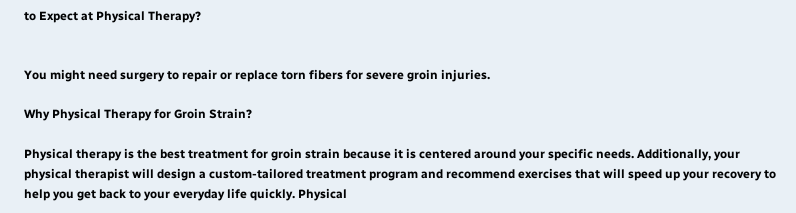to Expect at Physical Therapy?


You might need surgery to repair or replace torn fibers for severe groin injuries.

Why Physical Therapy for Groin Strain?

Physical therapy is the best treatment for groin strain because it is centered around your specific needs. Additionally, your physical therapist will design a custom-tailored treatment program and recommend exercises that will speed up your recovery to help you get back to your everyday life quickly. Physical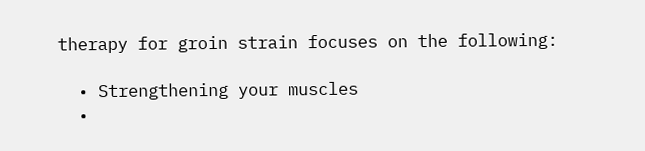therapy for groin strain focuses on the following:

  • Strengthening your muscles
  •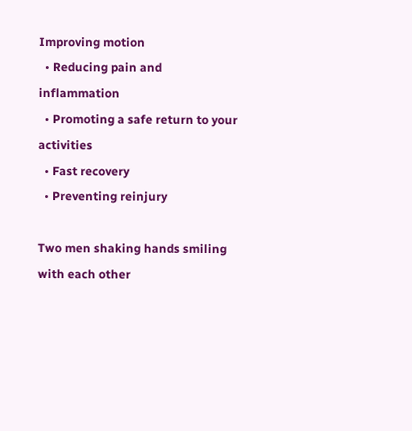Improving motion
  • Reducing pain and inflammation
  • Promoting a safe return to your activities
  • Fast recovery
  • Preventing reinjury

Two men shaking hands smiling with each other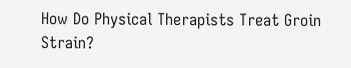How Do Physical Therapists Treat Groin Strain?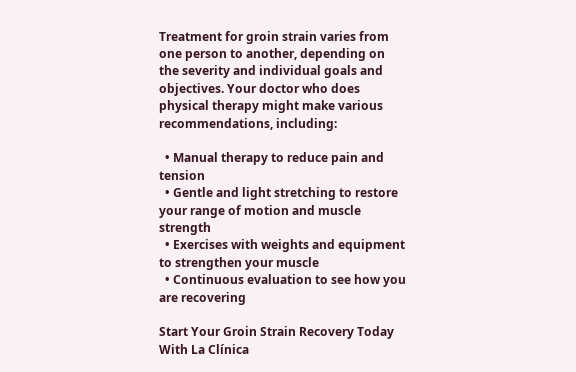Treatment for groin strain varies from one person to another, depending on the severity and individual goals and objectives. Your doctor who does physical therapy might make various recommendations, including:

  • Manual therapy to reduce pain and tension
  • Gentle and light stretching to restore your range of motion and muscle strength
  • Exercises with weights and equipment to strengthen your muscle
  • Continuous evaluation to see how you are recovering

Start Your Groin Strain Recovery Today With La Clínica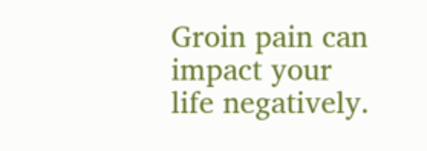Groin pain can impact your life negatively.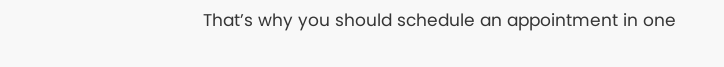That’s why you should schedule an appointment in one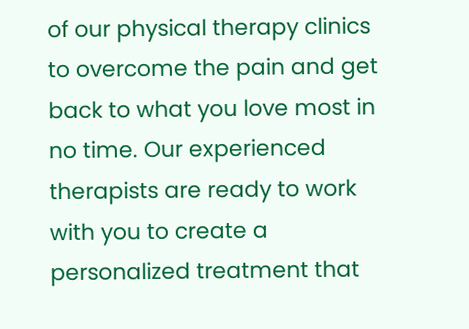of our physical therapy clinics to overcome the pain and get back to what you love most in no time. Our experienced therapists are ready to work with you to create a personalized treatment that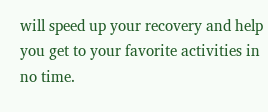will speed up your recovery and help you get to your favorite activities in no time.